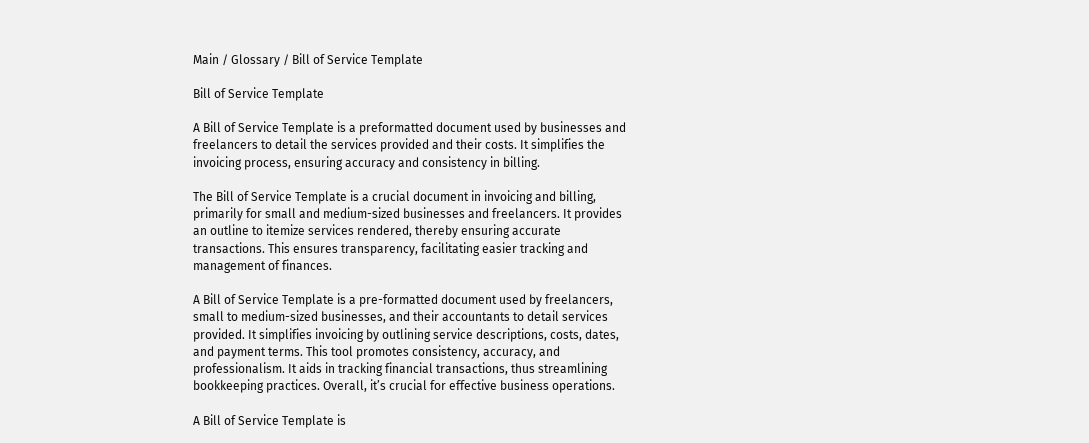Main / Glossary / Bill of Service Template

Bill of Service Template

A Bill of Service Template is a preformatted document used by businesses and freelancers to detail the services provided and their costs. It simplifies the invoicing process, ensuring accuracy and consistency in billing.

The Bill of Service Template is a crucial document in invoicing and billing, primarily for small and medium-sized businesses and freelancers. It provides an outline to itemize services rendered, thereby ensuring accurate transactions. This ensures transparency, facilitating easier tracking and management of finances.

A Bill of Service Template is a pre-formatted document used by freelancers, small to medium-sized businesses, and their accountants to detail services provided. It simplifies invoicing by outlining service descriptions, costs, dates, and payment terms. This tool promotes consistency, accuracy, and professionalism. It aids in tracking financial transactions, thus streamlining bookkeeping practices. Overall, it’s crucial for effective business operations.

A Bill of Service Template is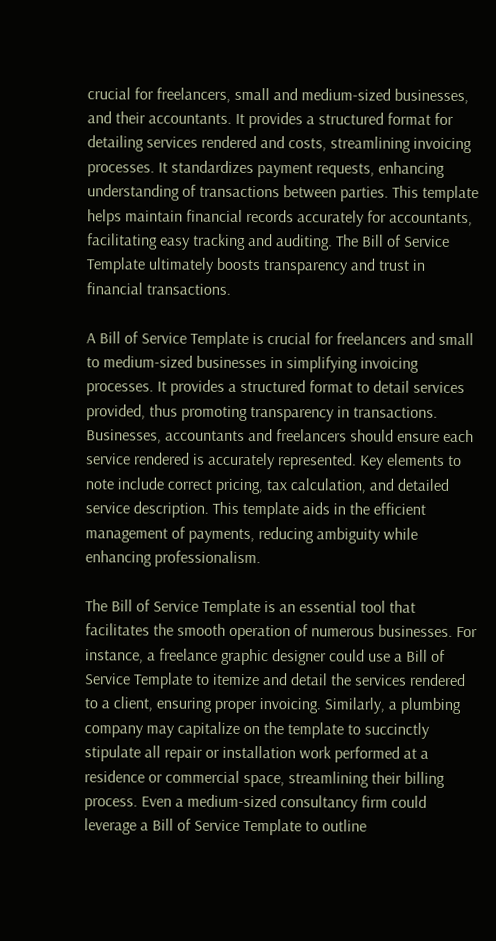crucial for freelancers, small and medium-sized businesses, and their accountants. It provides a structured format for detailing services rendered and costs, streamlining invoicing processes. It standardizes payment requests, enhancing understanding of transactions between parties. This template helps maintain financial records accurately for accountants, facilitating easy tracking and auditing. The Bill of Service Template ultimately boosts transparency and trust in financial transactions.

A Bill of Service Template is crucial for freelancers and small to medium-sized businesses in simplifying invoicing processes. It provides a structured format to detail services provided, thus promoting transparency in transactions. Businesses, accountants and freelancers should ensure each service rendered is accurately represented. Key elements to note include correct pricing, tax calculation, and detailed service description. This template aids in the efficient management of payments, reducing ambiguity while enhancing professionalism.

The Bill of Service Template is an essential tool that facilitates the smooth operation of numerous businesses. For instance, a freelance graphic designer could use a Bill of Service Template to itemize and detail the services rendered to a client, ensuring proper invoicing. Similarly, a plumbing company may capitalize on the template to succinctly stipulate all repair or installation work performed at a residence or commercial space, streamlining their billing process. Even a medium-sized consultancy firm could leverage a Bill of Service Template to outline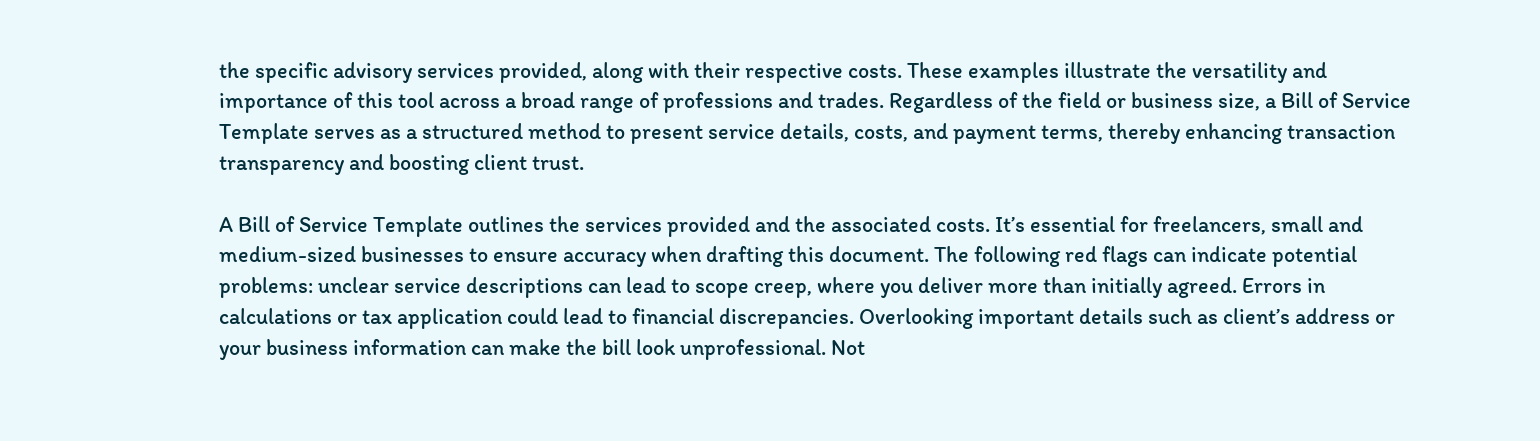the specific advisory services provided, along with their respective costs. These examples illustrate the versatility and importance of this tool across a broad range of professions and trades. Regardless of the field or business size, a Bill of Service Template serves as a structured method to present service details, costs, and payment terms, thereby enhancing transaction transparency and boosting client trust.

A Bill of Service Template outlines the services provided and the associated costs. It’s essential for freelancers, small and medium-sized businesses to ensure accuracy when drafting this document. The following red flags can indicate potential problems: unclear service descriptions can lead to scope creep, where you deliver more than initially agreed. Errors in calculations or tax application could lead to financial discrepancies. Overlooking important details such as client’s address or your business information can make the bill look unprofessional. Not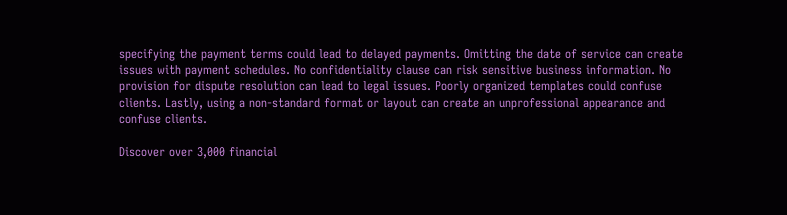specifying the payment terms could lead to delayed payments. Omitting the date of service can create issues with payment schedules. No confidentiality clause can risk sensitive business information. No provision for dispute resolution can lead to legal issues. Poorly organized templates could confuse clients. Lastly, using a non-standard format or layout can create an unprofessional appearance and confuse clients.

Discover over 3,000 financial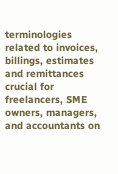terminologies related to invoices, billings, estimates and remittances crucial for freelancers, SME owners, managers, and accountants on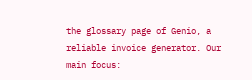the glossary page of Genio, a reliable invoice generator. Our main focus: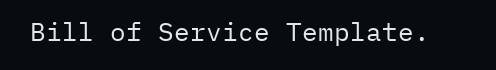Bill of Service Template.